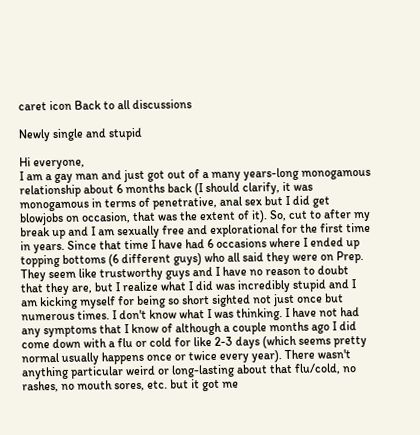caret icon Back to all discussions

Newly single and stupid

Hi everyone,
I am a gay man and just got out of a many years-long monogamous relationship about 6 months back (I should clarify, it was monogamous in terms of penetrative, anal sex but I did get blowjobs on occasion, that was the extent of it). So, cut to after my break up and I am sexually free and explorational for the first time in years. Since that time I have had 6 occasions where I ended up topping bottoms (6 different guys) who all said they were on Prep. They seem like trustworthy guys and I have no reason to doubt that they are, but I realize what I did was incredibly stupid and I am kicking myself for being so short sighted not just once but numerous times. I don't know what I was thinking. I have not had any symptoms that I know of although a couple months ago I did come down with a flu or cold for like 2-3 days (which seems pretty normal usually happens once or twice every year). There wasn't anything particular weird or long-lasting about that flu/cold, no rashes, no mouth sores, etc. but it got me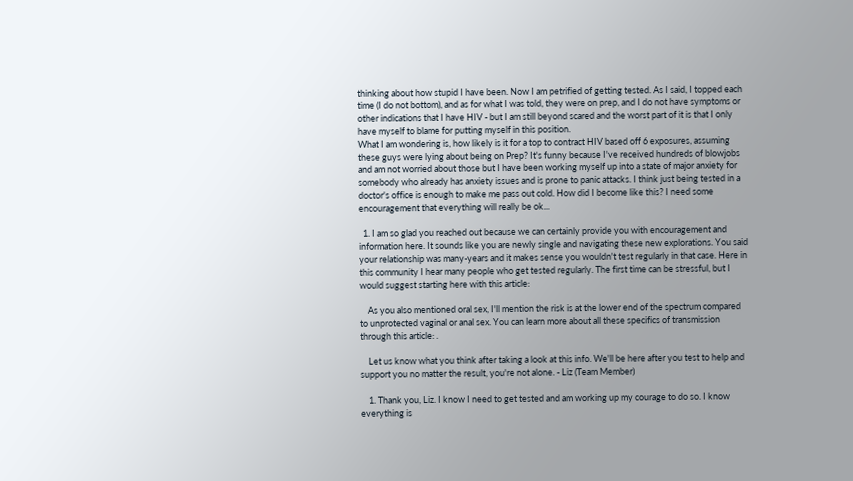thinking about how stupid I have been. Now I am petrified of getting tested. As I said, I topped each time (I do not bottom), and as for what I was told, they were on prep, and I do not have symptoms or other indications that I have HIV - but I am still beyond scared and the worst part of it is that I only have myself to blame for putting myself in this position.
What I am wondering is, how likely is it for a top to contract HIV based off 6 exposures, assuming these guys were lying about being on Prep? It's funny because I've received hundreds of blowjobs and am not worried about those but I have been working myself up into a state of major anxiety for somebody who already has anxiety issues and is prone to panic attacks. I think just being tested in a doctor's office is enough to make me pass out cold. How did I become like this? I need some encouragement that everything will really be ok...

  1. I am so glad you reached out because we can certainly provide you with encouragement and information here. It sounds like you are newly single and navigating these new explorations. You said your relationship was many-years and it makes sense you wouldn't test regularly in that case. Here in this community I hear many people who get tested regularly. The first time can be stressful, but I would suggest starting here with this article:

    As you also mentioned oral sex, I'll mention the risk is at the lower end of the spectrum compared to unprotected vaginal or anal sex. You can learn more about all these specifics of transmission through this article: .

    Let us know what you think after taking a look at this info. We'll be here after you test to help and support you no matter the result, you're not alone. - Liz (Team Member)

    1. Thank you, Liz. I know I need to get tested and am working up my courage to do so. I know everything is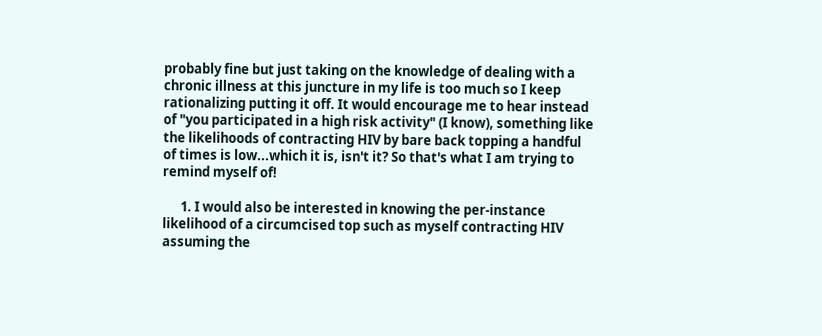probably fine but just taking on the knowledge of dealing with a chronic illness at this juncture in my life is too much so I keep rationalizing putting it off. It would encourage me to hear instead of "you participated in a high risk activity" (I know), something like the likelihoods of contracting HIV by bare back topping a handful of times is low...which it is, isn't it? So that's what I am trying to remind myself of!

      1. I would also be interested in knowing the per-instance likelihood of a circumcised top such as myself contracting HIV assuming the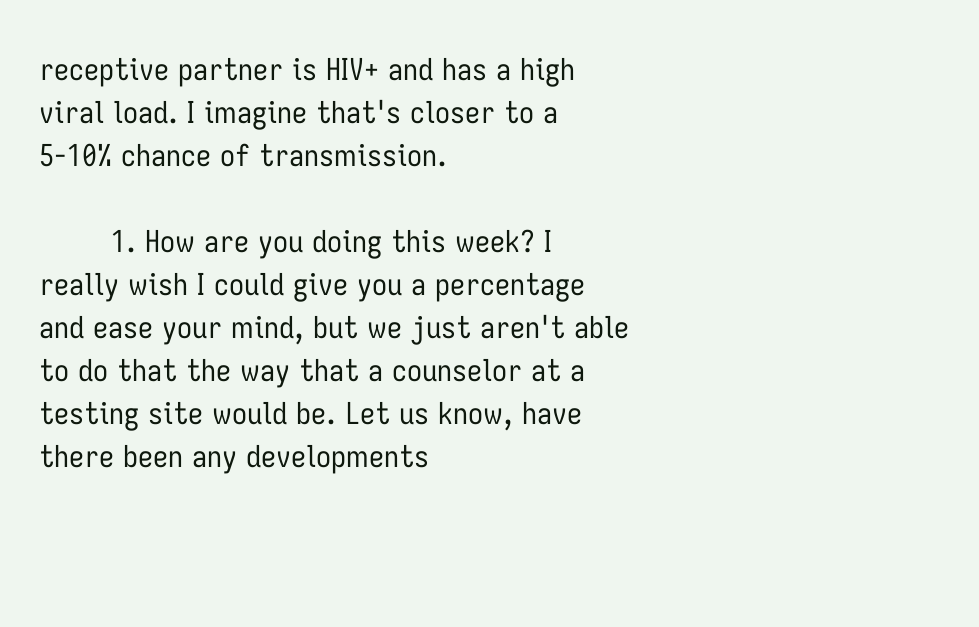receptive partner is HIV+ and has a high viral load. I imagine that's closer to a 5-10% chance of transmission.

        1. How are you doing this week? I really wish I could give you a percentage and ease your mind, but we just aren't able to do that the way that a counselor at a testing site would be. Let us know, have there been any developments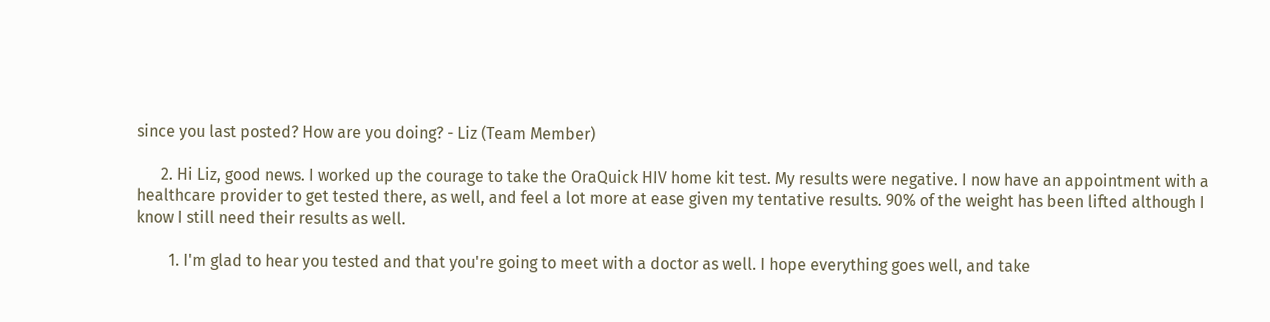since you last posted? How are you doing? - Liz (Team Member)

      2. Hi Liz, good news. I worked up the courage to take the OraQuick HIV home kit test. My results were negative. I now have an appointment with a healthcare provider to get tested there, as well, and feel a lot more at ease given my tentative results. 90% of the weight has been lifted although I know I still need their results as well.

        1. I'm glad to hear you tested and that you're going to meet with a doctor as well. I hope everything goes well, and take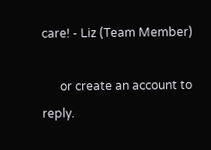care! - Liz (Team Member)

      or create an account to reply.